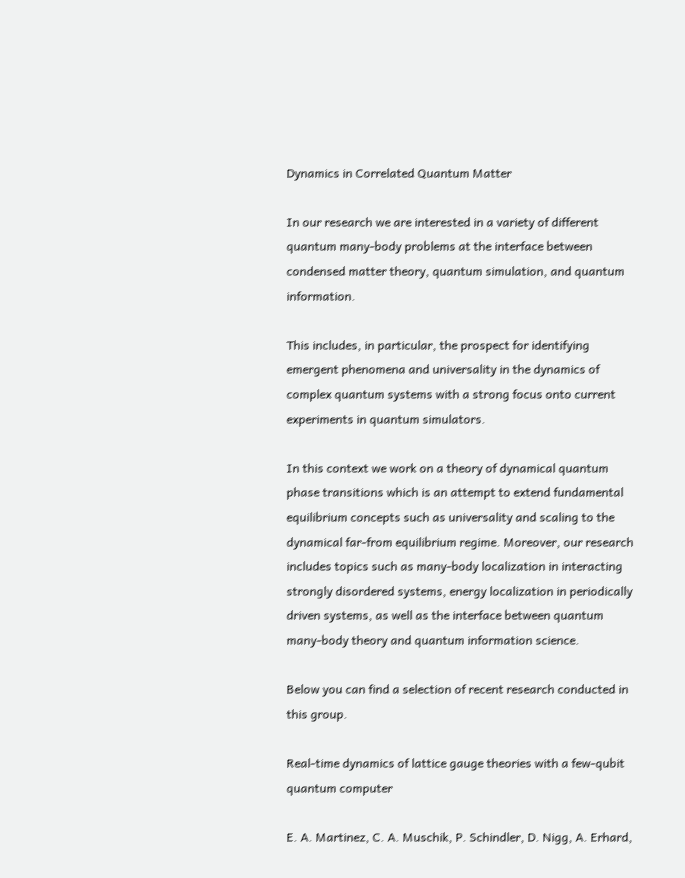Dynamics in Correlated Quantum Matter

In our research we are interested in a variety of different quantum many-body problems at the interface between condensed matter theory, quantum simulation, and quantum information.

This includes, in particular, the prospect for identifying emergent phenomena and universality in the dynamics of complex quantum systems with a strong focus onto current experiments in quantum simulators.

In this context we work on a theory of dynamical quantum phase transitions which is an attempt to extend fundamental equilibrium concepts such as universality and scaling to the dynamical far-from equilibrium regime. Moreover, our research includes topics such as many-body localization in interacting strongly disordered systems, energy localization in periodically driven systems, as well as the interface between quantum many-body theory and quantum information science.

Below you can find a selection of recent research conducted in this group.

Real-time dynamics of lattice gauge theories with a few-qubit quantum computer

E. A. Martinez, C. A. Muschik, P. Schindler, D. Nigg, A. Erhard,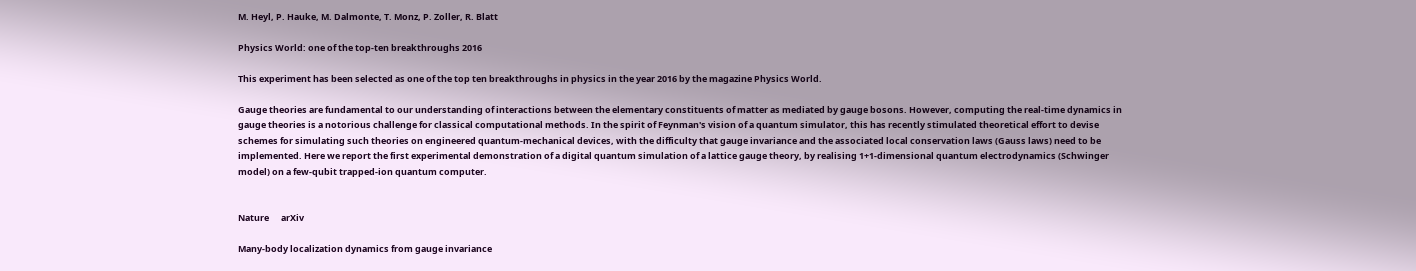M. Heyl, P. Hauke, M. Dalmonte, T. Monz, P. Zoller, R. Blatt

Physics World: one of the top-ten breakthroughs 2016

This experiment has been selected as one of the top ten breakthroughs in physics in the year 2016 by the magazine Physics World.

Gauge theories are fundamental to our understanding of interactions between the elementary constituents of matter as mediated by gauge bosons. However, computing the real-time dynamics in gauge theories is a notorious challenge for classical computational methods. In the spirit of Feynman's vision of a quantum simulator, this has recently stimulated theoretical effort to devise schemes for simulating such theories on engineered quantum-mechanical devices, with the difficulty that gauge invariance and the associated local conservation laws (Gauss laws) need to be implemented. Here we report the first experimental demonstration of a digital quantum simulation of a lattice gauge theory, by realising 1+1-dimensional quantum electrodynamics (Schwinger model) on a few-qubit trapped-ion quantum computer.


Nature      arXiv

Many-body localization dynamics from gauge invariance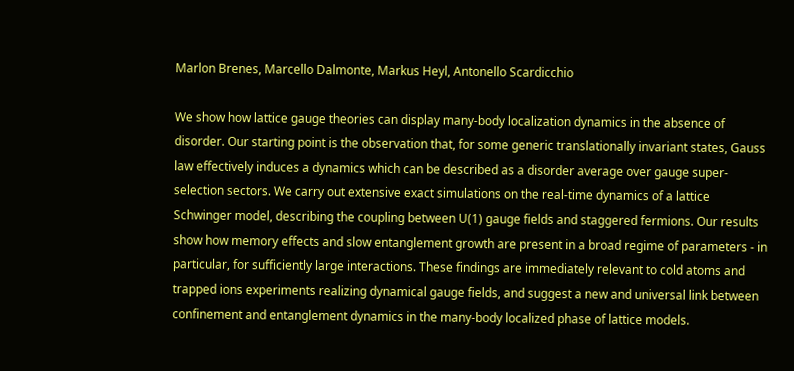Marlon Brenes, Marcello Dalmonte, Markus Heyl, Antonello Scardicchio

We show how lattice gauge theories can display many-body localization dynamics in the absence of disorder. Our starting point is the observation that, for some generic translationally invariant states, Gauss law effectively induces a dynamics which can be described as a disorder average over gauge super-selection sectors. We carry out extensive exact simulations on the real-time dynamics of a lattice Schwinger model, describing the coupling between U(1) gauge fields and staggered fermions. Our results show how memory effects and slow entanglement growth are present in a broad regime of parameters - in particular, for sufficiently large interactions. These findings are immediately relevant to cold atoms and trapped ions experiments realizing dynamical gauge fields, and suggest a new and universal link between confinement and entanglement dynamics in the many-body localized phase of lattice models.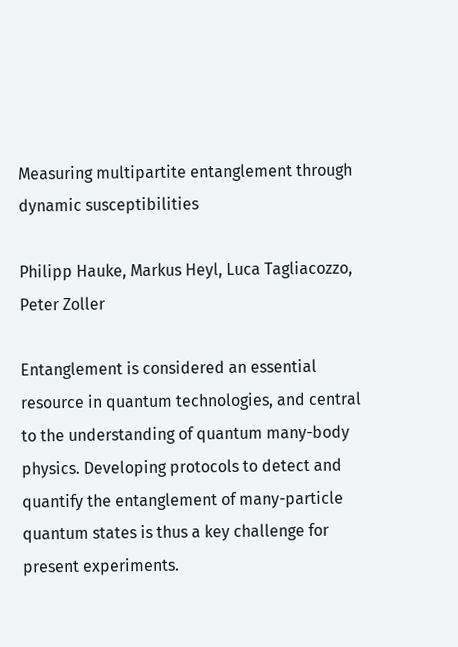Measuring multipartite entanglement through dynamic susceptibilities

Philipp Hauke, Markus Heyl, Luca Tagliacozzo, Peter Zoller

Entanglement is considered an essential resource in quantum technologies, and central to the understanding of quantum many-body physics. Developing protocols to detect and quantify the entanglement of many-particle quantum states is thus a key challenge for present experiments.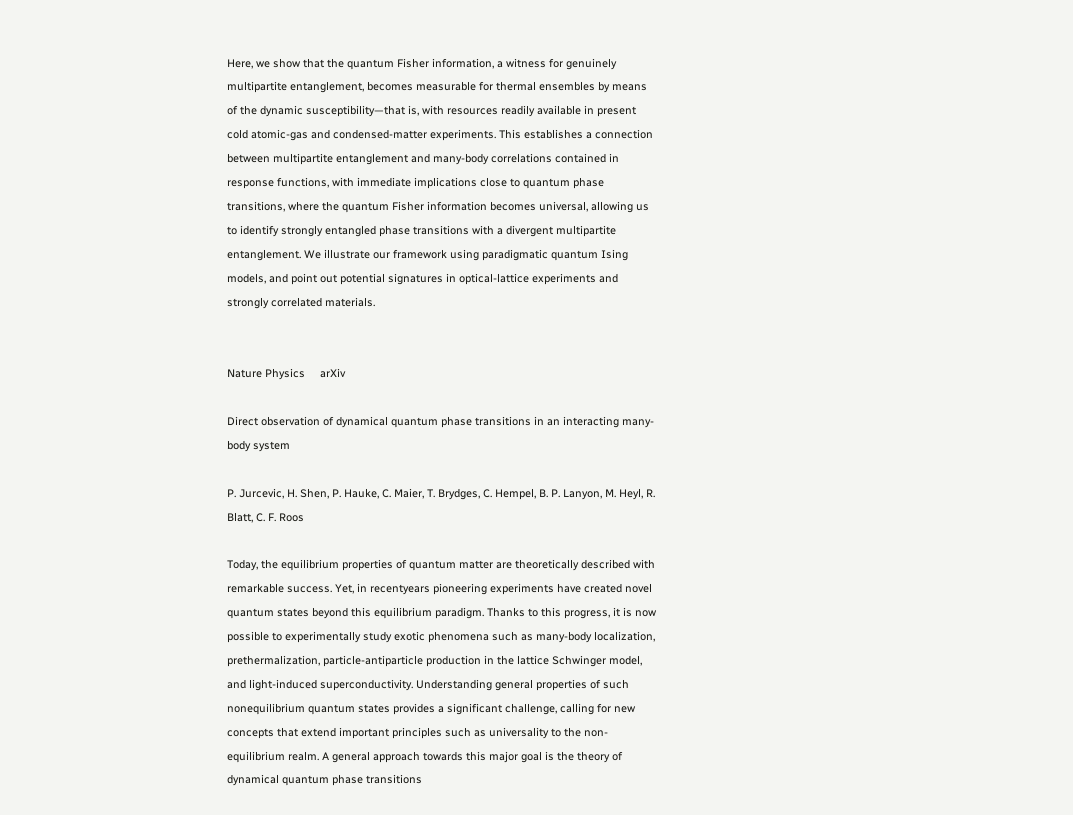Here, we show that the quantum Fisher information, a witness for genuinely multipartite entanglement, becomes measurable for thermal ensembles by means of the dynamic susceptibility—that is, with resources readily available in present cold atomic-gas and condensed-matter experiments. This establishes a connection between multipartite entanglement and many-body correlations contained in response functions, with immediate implications close to quantum phase transitions, where the quantum Fisher information becomes universal, allowing us to identify strongly entangled phase transitions with a divergent multipartite entanglement. We illustrate our framework using paradigmatic quantum Ising models, and point out potential signatures in optical-lattice experiments and strongly correlated materials.


Nature Physics     arXiv

Direct observation of dynamical quantum phase transitions in an interacting many-body system

P. Jurcevic, H. Shen, P. Hauke, C. Maier, T. Brydges, C. Hempel, B. P. Lanyon, M. Heyl, R. Blatt, C. F. Roos

Today, the equilibrium properties of quantum matter are theoretically described with remarkable success. Yet, in recentyears pioneering experiments have created novel quantum states beyond this equilibrium paradigm. Thanks to this progress, it is now possible to experimentally study exotic phenomena such as many-body localization, prethermalization, particle-antiparticle production in the lattice Schwinger model, and light-induced superconductivity. Understanding general properties of such nonequilibrium quantum states provides a significant challenge, calling for new concepts that extend important principles such as universality to the non-equilibrium realm. A general approach towards this major goal is the theory of dynamical quantum phase transitions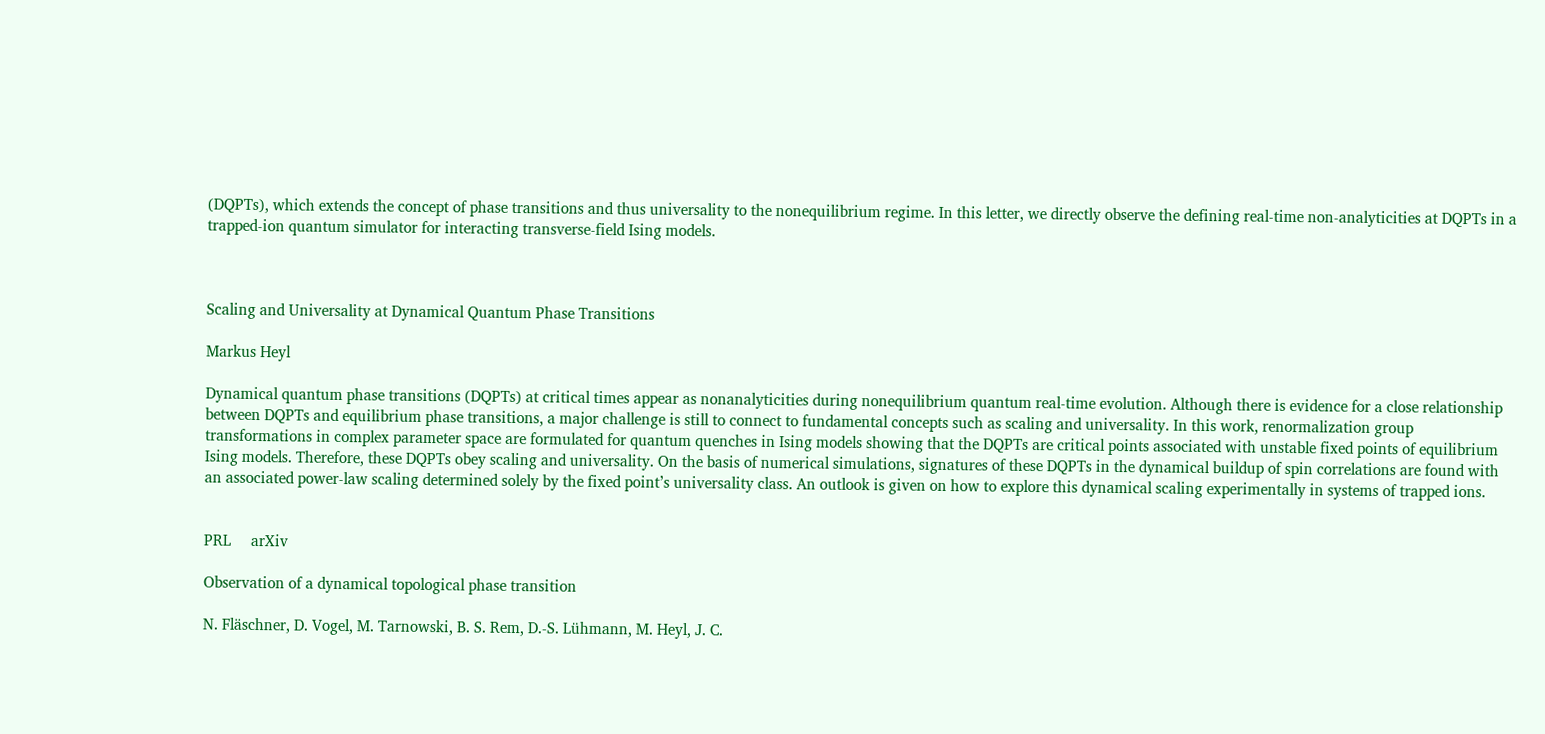(DQPTs), which extends the concept of phase transitions and thus universality to the nonequilibrium regime. In this letter, we directly observe the defining real-time non-analyticities at DQPTs in a trapped-ion quantum simulator for interacting transverse-field Ising models.



Scaling and Universality at Dynamical Quantum Phase Transitions

Markus Heyl

Dynamical quantum phase transitions (DQPTs) at critical times appear as nonanalyticities during nonequilibrium quantum real-time evolution. Although there is evidence for a close relationship between DQPTs and equilibrium phase transitions, a major challenge is still to connect to fundamental concepts such as scaling and universality. In this work, renormalization group transformations in complex parameter space are formulated for quantum quenches in Ising models showing that the DQPTs are critical points associated with unstable fixed points of equilibrium Ising models. Therefore, these DQPTs obey scaling and universality. On the basis of numerical simulations, signatures of these DQPTs in the dynamical buildup of spin correlations are found with an associated power-law scaling determined solely by the fixed point’s universality class. An outlook is given on how to explore this dynamical scaling experimentally in systems of trapped ions.


PRL     arXiv

Observation of a dynamical topological phase transition

N. Fläschner, D. Vogel, M. Tarnowski, B. S. Rem, D.-S. Lühmann, M. Heyl, J. C.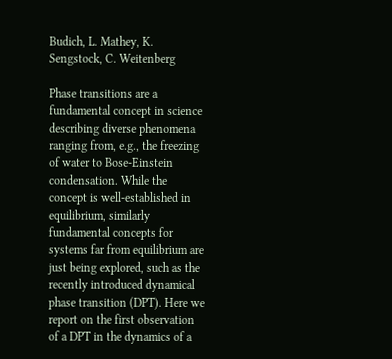Budich, L. Mathey, K. Sengstock, C. Weitenberg

Phase transitions are a fundamental concept in science describing diverse phenomena ranging from, e.g., the freezing of water to Bose-Einstein condensation. While the concept is well-established in equilibrium, similarly fundamental concepts for systems far from equilibrium are just being explored, such as the recently introduced dynamical phase transition (DPT). Here we report on the first observation of a DPT in the dynamics of a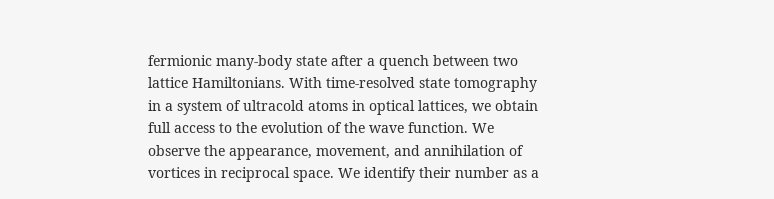fermionic many-body state after a quench between two lattice Hamiltonians. With time-resolved state tomography in a system of ultracold atoms in optical lattices, we obtain full access to the evolution of the wave function. We observe the appearance, movement, and annihilation of vortices in reciprocal space. We identify their number as a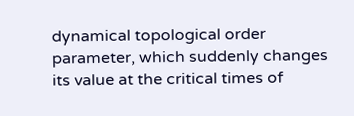dynamical topological order parameter, which suddenly changes its value at the critical times of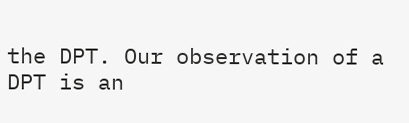the DPT. Our observation of a DPT is an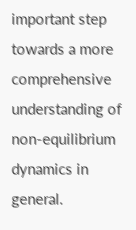important step towards a more comprehensive understanding of non-equilibrium dynamics in general.